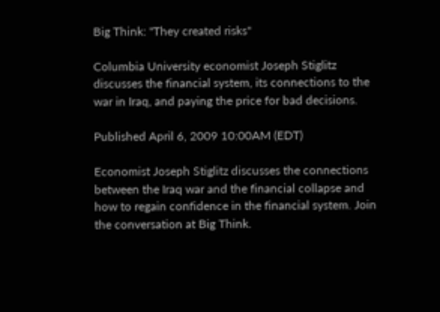Big Think: "They created risks"

Columbia University economist Joseph Stiglitz discusses the financial system, its connections to the war in Iraq, and paying the price for bad decisions.

Published April 6, 2009 10:00AM (EDT)

Economist Joseph Stiglitz discusses the connections between the Iraq war and the financial collapse and how to regain confidence in the financial system. Join the conversation at Big Think.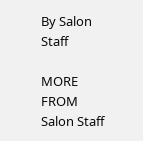By Salon Staff

MORE FROM Salon Staff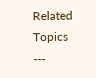Related Topics ---